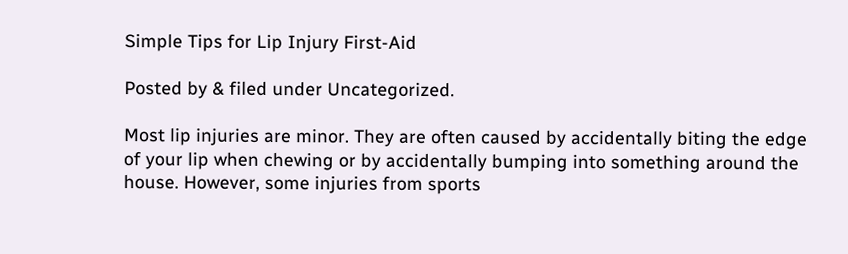Simple Tips for Lip Injury First-Aid

Posted by & filed under Uncategorized.

Most lip injuries are minor. They are often caused by accidentally biting the edge of your lip when chewing or by accidentally bumping into something around the house. However, some injuries from sports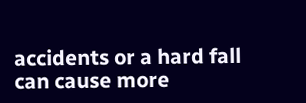accidents or a hard fall can cause more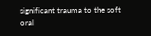significant trauma to the soft oral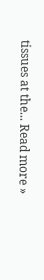tissues at the... Read more »